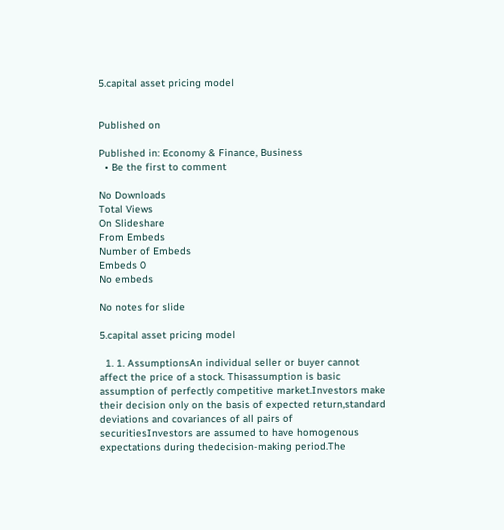5.capital asset pricing model


Published on

Published in: Economy & Finance, Business
  • Be the first to comment

No Downloads
Total Views
On Slideshare
From Embeds
Number of Embeds
Embeds 0
No embeds

No notes for slide

5.capital asset pricing model

  1. 1. AssumptionsAn individual seller or buyer cannot affect the price of a stock. Thisassumption is basic assumption of perfectly competitive market.Investors make their decision only on the basis of expected return,standard deviations and covariances of all pairs of securitiesInvestors are assumed to have homogenous expectations during thedecision-making period.The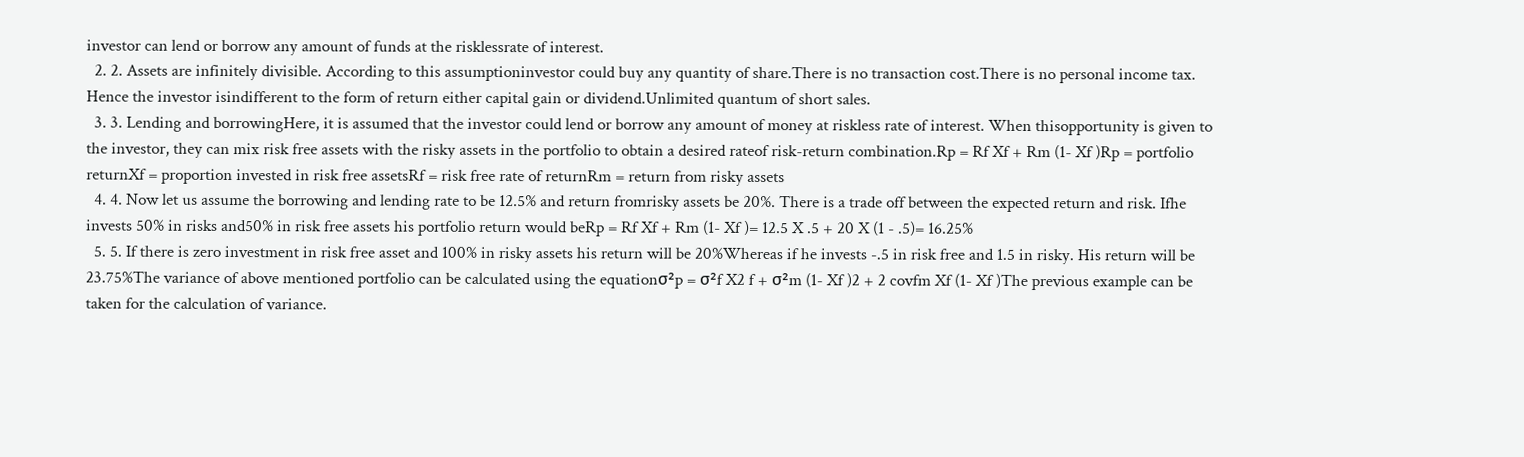investor can lend or borrow any amount of funds at the risklessrate of interest.
  2. 2. Assets are infinitely divisible. According to this assumptioninvestor could buy any quantity of share.There is no transaction cost.There is no personal income tax. Hence the investor isindifferent to the form of return either capital gain or dividend.Unlimited quantum of short sales.
  3. 3. Lending and borrowingHere, it is assumed that the investor could lend or borrow any amount of money at riskless rate of interest. When thisopportunity is given to the investor, they can mix risk free assets with the risky assets in the portfolio to obtain a desired rateof risk-return combination.Rp = Rf Xf + Rm (1- Xf )Rp = portfolio returnXf = proportion invested in risk free assetsRf = risk free rate of returnRm = return from risky assets
  4. 4. Now let us assume the borrowing and lending rate to be 12.5% and return fromrisky assets be 20%. There is a trade off between the expected return and risk. Ifhe invests 50% in risks and50% in risk free assets his portfolio return would beRp = Rf Xf + Rm (1- Xf )= 12.5 X .5 + 20 X (1 - .5)= 16.25%
  5. 5. If there is zero investment in risk free asset and 100% in risky assets his return will be 20%Whereas if he invests -.5 in risk free and 1.5 in risky. His return will be 23.75%The variance of above mentioned portfolio can be calculated using the equationσ²p = σ²f X2 f + σ²m (1- Xf )2 + 2 covfm Xf (1- Xf )The previous example can be taken for the calculation of variance.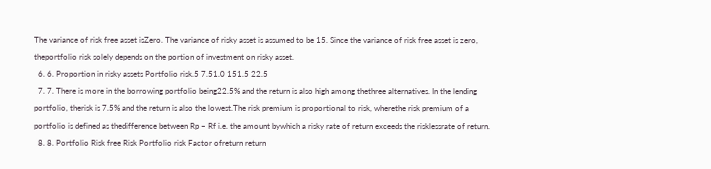The variance of risk free asset isZero. The variance of risky asset is assumed to be 15. Since the variance of risk free asset is zero, theportfolio risk solely depends on the portion of investment on risky asset.
  6. 6. Proportion in risky assets Portfolio risk.5 7.51.0 151.5 22.5
  7. 7. There is more in the borrowing portfolio being22.5% and the return is also high among thethree alternatives. In the lending portfolio, therisk is 7.5% and the return is also the lowest.The risk premium is proportional to risk, wherethe risk premium of a portfolio is defined as thedifference between Rp – Rf i.e. the amount bywhich a risky rate of return exceeds the risklessrate of return.
  8. 8. Portfolio Risk free Risk Portfolio risk Factor ofreturn return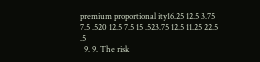premium proportional ity16.25 12.5 3.75 7.5 .520 12.5 7.5 15 .523.75 12.5 11.25 22.5 .5
  9. 9. The risk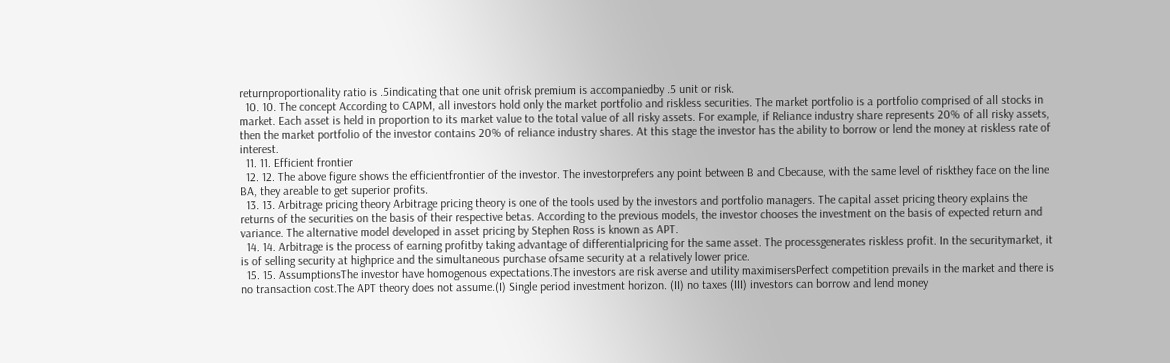returnproportionality ratio is .5indicating that one unit ofrisk premium is accompaniedby .5 unit or risk.
  10. 10. The concept According to CAPM, all investors hold only the market portfolio and riskless securities. The market portfolio is a portfolio comprised of all stocks in market. Each asset is held in proportion to its market value to the total value of all risky assets. For example, if Reliance industry share represents 20% of all risky assets, then the market portfolio of the investor contains 20% of reliance industry shares. At this stage the investor has the ability to borrow or lend the money at riskless rate of interest.
  11. 11. Efficient frontier
  12. 12. The above figure shows the efficientfrontier of the investor. The investorprefers any point between B and Cbecause, with the same level of riskthey face on the line BA, they areable to get superior profits.
  13. 13. Arbitrage pricing theory Arbitrage pricing theory is one of the tools used by the investors and portfolio managers. The capital asset pricing theory explains the returns of the securities on the basis of their respective betas. According to the previous models, the investor chooses the investment on the basis of expected return and variance. The alternative model developed in asset pricing by Stephen Ross is known as APT.
  14. 14. Arbitrage is the process of earning profitby taking advantage of differentialpricing for the same asset. The processgenerates riskless profit. In the securitymarket, it is of selling security at highprice and the simultaneous purchase ofsame security at a relatively lower price.
  15. 15. AssumptionsThe investor have homogenous expectations.The investors are risk averse and utility maximisersPerfect competition prevails in the market and there is no transaction cost.The APT theory does not assume.(I) Single period investment horizon. (II) no taxes (III) investors can borrow and lend money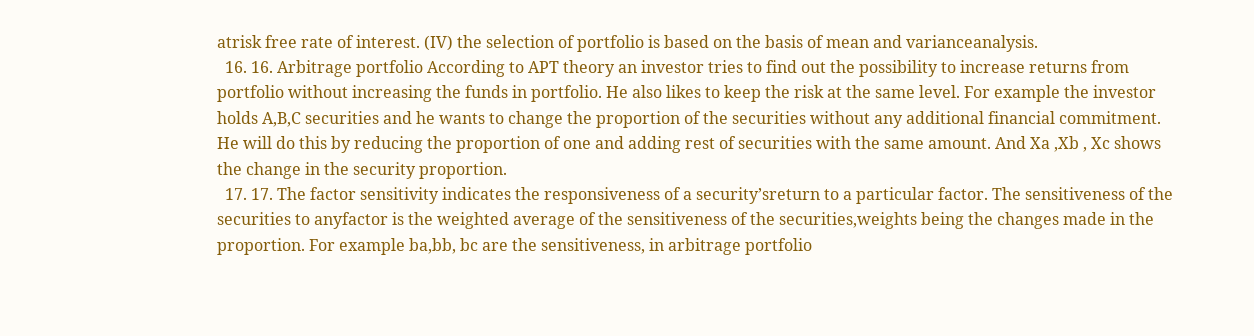atrisk free rate of interest. (IV) the selection of portfolio is based on the basis of mean and varianceanalysis.
  16. 16. Arbitrage portfolio According to APT theory an investor tries to find out the possibility to increase returns from portfolio without increasing the funds in portfolio. He also likes to keep the risk at the same level. For example the investor holds A,B,C securities and he wants to change the proportion of the securities without any additional financial commitment. He will do this by reducing the proportion of one and adding rest of securities with the same amount. And Xa ,Xb , Xc shows the change in the security proportion.
  17. 17. The factor sensitivity indicates the responsiveness of a security’sreturn to a particular factor. The sensitiveness of the securities to anyfactor is the weighted average of the sensitiveness of the securities,weights being the changes made in the proportion. For example ba,bb, bc are the sensitiveness, in arbitrage portfolio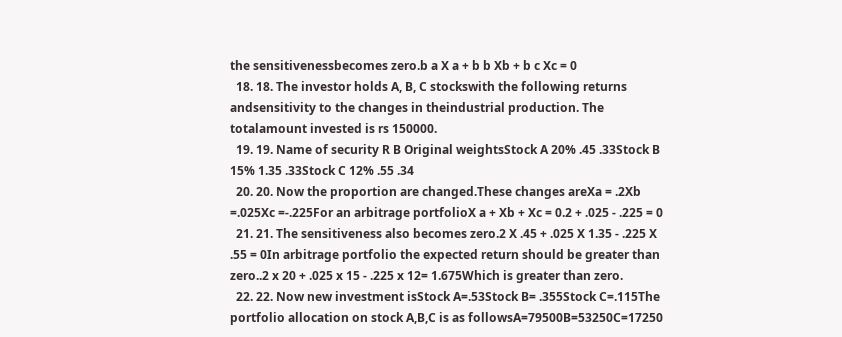the sensitivenessbecomes zero.b a X a + b b Xb + b c Xc = 0
  18. 18. The investor holds A, B, C stockswith the following returns andsensitivity to the changes in theindustrial production. The totalamount invested is rs 150000.
  19. 19. Name of security R B Original weightsStock A 20% .45 .33Stock B 15% 1.35 .33Stock C 12% .55 .34
  20. 20. Now the proportion are changed.These changes areXa = .2Xb =.025Xc =-.225For an arbitrage portfolioX a + Xb + Xc = 0.2 + .025 - .225 = 0
  21. 21. The sensitiveness also becomes zero.2 X .45 + .025 X 1.35 - .225 X .55 = 0In arbitrage portfolio the expected return should be greater than zero..2 x 20 + .025 x 15 - .225 x 12= 1.675Which is greater than zero.
  22. 22. Now new investment isStock A=.53Stock B= .355Stock C=.115The portfolio allocation on stock A,B,C is as followsA=79500B=53250C=17250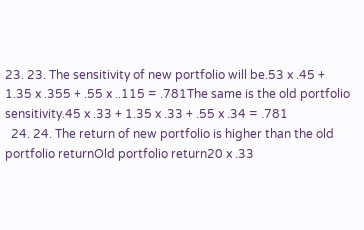23. 23. The sensitivity of new portfolio will be.53 x .45 + 1.35 x .355 + .55 x ..115 = .781The same is the old portfolio sensitivity.45 x .33 + 1.35 x .33 + .55 x .34 = .781
  24. 24. The return of new portfolio is higher than the old portfolio returnOld portfolio return20 x .33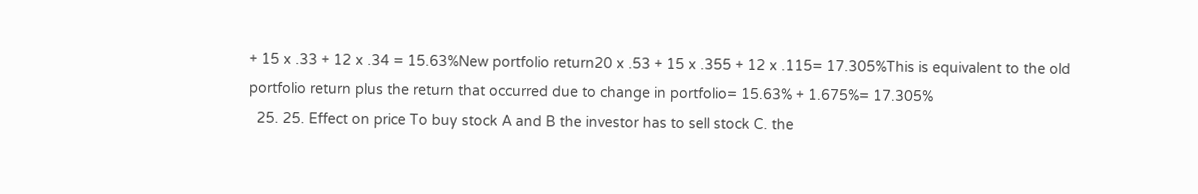+ 15 x .33 + 12 x .34 = 15.63%New portfolio return20 x .53 + 15 x .355 + 12 x .115= 17.305%This is equivalent to the old portfolio return plus the return that occurred due to change in portfolio= 15.63% + 1.675%= 17.305%
  25. 25. Effect on price To buy stock A and B the investor has to sell stock C. the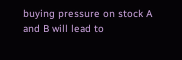buying pressure on stock A and B will lead to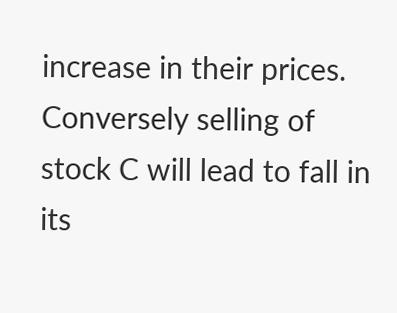increase in their prices. Conversely selling of stock C will lead to fall in its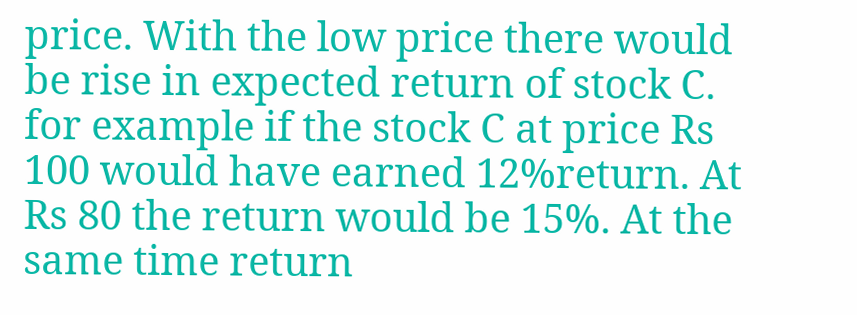price. With the low price there would be rise in expected return of stock C. for example if the stock C at price Rs 100 would have earned 12%return. At Rs 80 the return would be 15%. At the same time return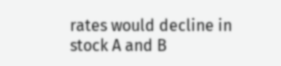rates would decline in stock A and B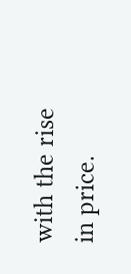with the rise in price.